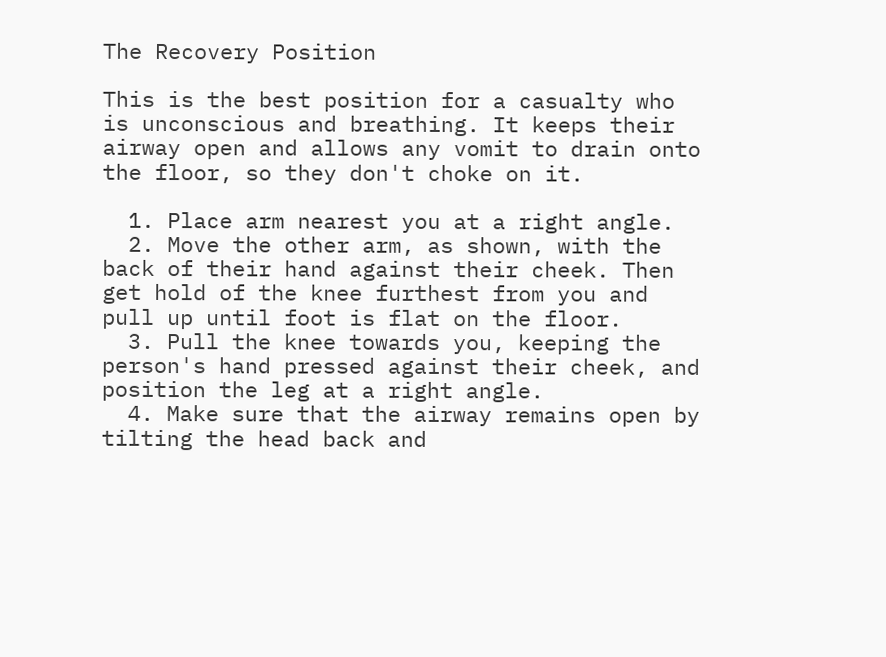The Recovery Position

This is the best position for a casualty who is unconscious and breathing. It keeps their airway open and allows any vomit to drain onto the floor, so they don't choke on it.

  1. Place arm nearest you at a right angle.
  2. Move the other arm, as shown, with the back of their hand against their cheek. Then get hold of the knee furthest from you and pull up until foot is flat on the floor.
  3. Pull the knee towards you, keeping the person's hand pressed against their cheek, and position the leg at a right angle.
  4. Make sure that the airway remains open by tilting the head back and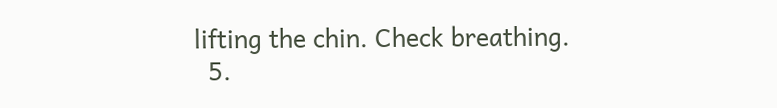lifting the chin. Check breathing.
  5.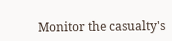Monitor the casualty's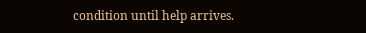condition until help arrives.